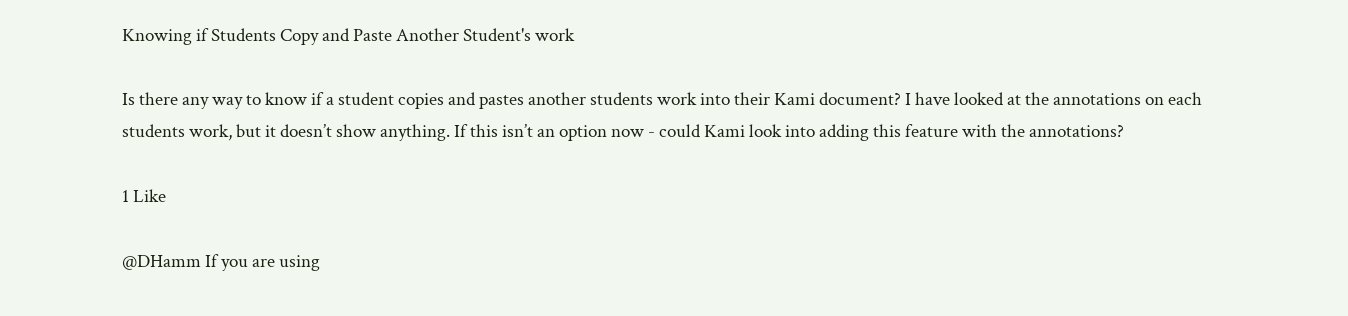Knowing if Students Copy and Paste Another Student's work

Is there any way to know if a student copies and pastes another students work into their Kami document? I have looked at the annotations on each students work, but it doesn’t show anything. If this isn’t an option now - could Kami look into adding this feature with the annotations?

1 Like

@DHamm If you are using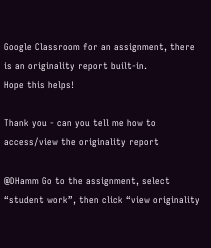Google Classroom for an assignment, there is an originality report built-in.
Hope this helps!

Thank you - can you tell me how to access/view the originality report

@DHamm Go to the assignment, select “student work”, then click “view originality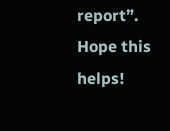report”.
Hope this helps!